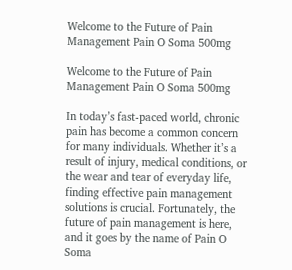Welcome to the Future of Pain Management Pain O Soma 500mg

Welcome to the Future of Pain Management Pain O Soma 500mg

In today’s fast-paced world, chronic pain has become a common concern for many individuals. Whether it’s a result of injury, medical conditions, or the wear and tear of everyday life, finding effective pain management solutions is crucial. Fortunately, the future of pain management is here, and it goes by the name of Pain O Soma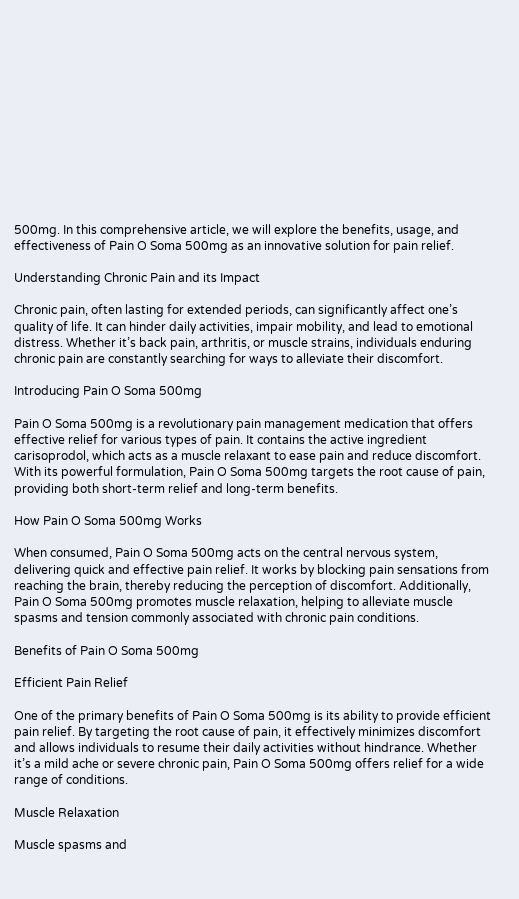500mg. In this comprehensive article, we will explore the benefits, usage, and effectiveness of Pain O Soma 500mg as an innovative solution for pain relief.

Understanding Chronic Pain and its Impact

Chronic pain, often lasting for extended periods, can significantly affect one’s quality of life. It can hinder daily activities, impair mobility, and lead to emotional distress. Whether it’s back pain, arthritis, or muscle strains, individuals enduring chronic pain are constantly searching for ways to alleviate their discomfort.

Introducing Pain O Soma 500mg

Pain O Soma 500mg is a revolutionary pain management medication that offers effective relief for various types of pain. It contains the active ingredient carisoprodol, which acts as a muscle relaxant to ease pain and reduce discomfort. With its powerful formulation, Pain O Soma 500mg targets the root cause of pain, providing both short-term relief and long-term benefits.

How Pain O Soma 500mg Works

When consumed, Pain O Soma 500mg acts on the central nervous system, delivering quick and effective pain relief. It works by blocking pain sensations from reaching the brain, thereby reducing the perception of discomfort. Additionally, Pain O Soma 500mg promotes muscle relaxation, helping to alleviate muscle spasms and tension commonly associated with chronic pain conditions.

Benefits of Pain O Soma 500mg

Efficient Pain Relief

One of the primary benefits of Pain O Soma 500mg is its ability to provide efficient pain relief. By targeting the root cause of pain, it effectively minimizes discomfort and allows individuals to resume their daily activities without hindrance. Whether it’s a mild ache or severe chronic pain, Pain O Soma 500mg offers relief for a wide range of conditions.

Muscle Relaxation

Muscle spasms and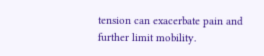tension can exacerbate pain and further limit mobility.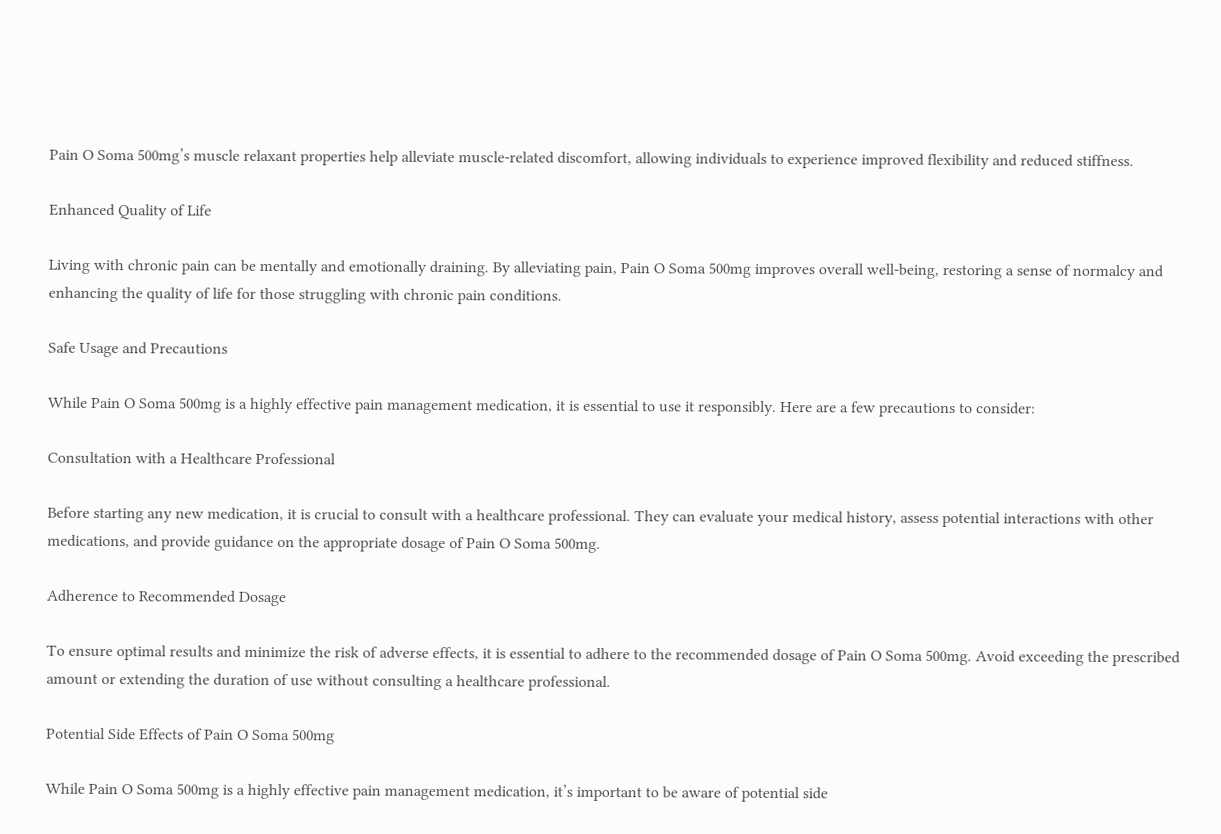Pain O Soma 500mg’s muscle relaxant properties help alleviate muscle-related discomfort, allowing individuals to experience improved flexibility and reduced stiffness.

Enhanced Quality of Life

Living with chronic pain can be mentally and emotionally draining. By alleviating pain, Pain O Soma 500mg improves overall well-being, restoring a sense of normalcy and enhancing the quality of life for those struggling with chronic pain conditions.

Safe Usage and Precautions

While Pain O Soma 500mg is a highly effective pain management medication, it is essential to use it responsibly. Here are a few precautions to consider:

Consultation with a Healthcare Professional

Before starting any new medication, it is crucial to consult with a healthcare professional. They can evaluate your medical history, assess potential interactions with other medications, and provide guidance on the appropriate dosage of Pain O Soma 500mg.

Adherence to Recommended Dosage

To ensure optimal results and minimize the risk of adverse effects, it is essential to adhere to the recommended dosage of Pain O Soma 500mg. Avoid exceeding the prescribed amount or extending the duration of use without consulting a healthcare professional.

Potential Side Effects of Pain O Soma 500mg

While Pain O Soma 500mg is a highly effective pain management medication, it’s important to be aware of potential side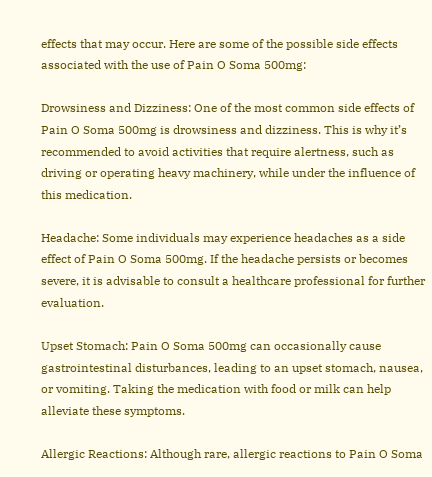effects that may occur. Here are some of the possible side effects associated with the use of Pain O Soma 500mg:

Drowsiness and Dizziness: One of the most common side effects of Pain O Soma 500mg is drowsiness and dizziness. This is why it’s recommended to avoid activities that require alertness, such as driving or operating heavy machinery, while under the influence of this medication.

Headache: Some individuals may experience headaches as a side effect of Pain O Soma 500mg. If the headache persists or becomes severe, it is advisable to consult a healthcare professional for further evaluation.

Upset Stomach: Pain O Soma 500mg can occasionally cause gastrointestinal disturbances, leading to an upset stomach, nausea, or vomiting. Taking the medication with food or milk can help alleviate these symptoms.

Allergic Reactions: Although rare, allergic reactions to Pain O Soma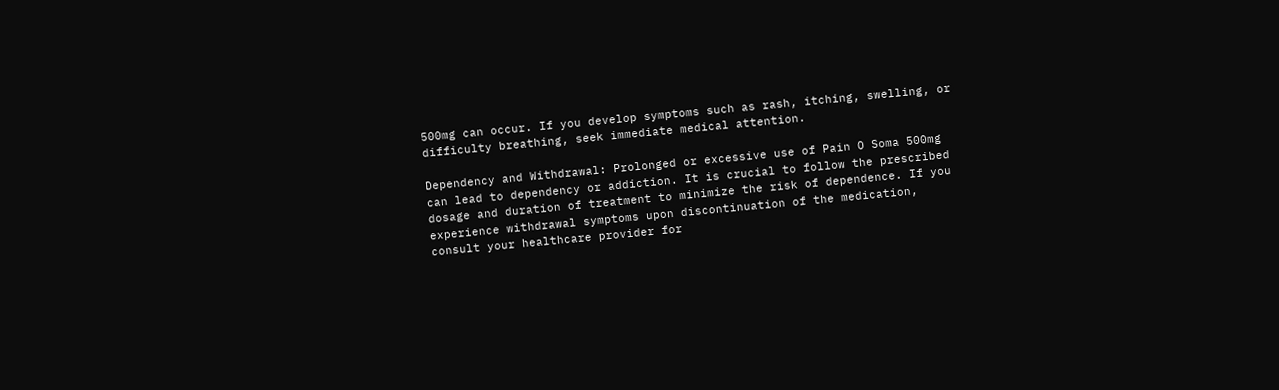500mg can occur. If you develop symptoms such as rash, itching, swelling, or difficulty breathing, seek immediate medical attention.

Dependency and Withdrawal: Prolonged or excessive use of Pain O Soma 500mg can lead to dependency or addiction. It is crucial to follow the prescribed dosage and duration of treatment to minimize the risk of dependence. If you experience withdrawal symptoms upon discontinuation of the medication, consult your healthcare provider for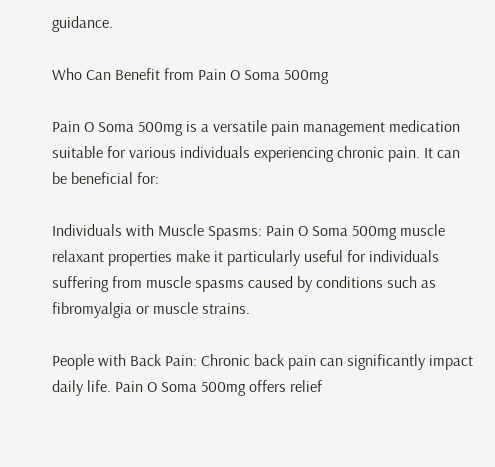guidance.

Who Can Benefit from Pain O Soma 500mg

Pain O Soma 500mg is a versatile pain management medication suitable for various individuals experiencing chronic pain. It can be beneficial for:

Individuals with Muscle Spasms: Pain O Soma 500mg muscle relaxant properties make it particularly useful for individuals suffering from muscle spasms caused by conditions such as fibromyalgia or muscle strains.

People with Back Pain: Chronic back pain can significantly impact daily life. Pain O Soma 500mg offers relief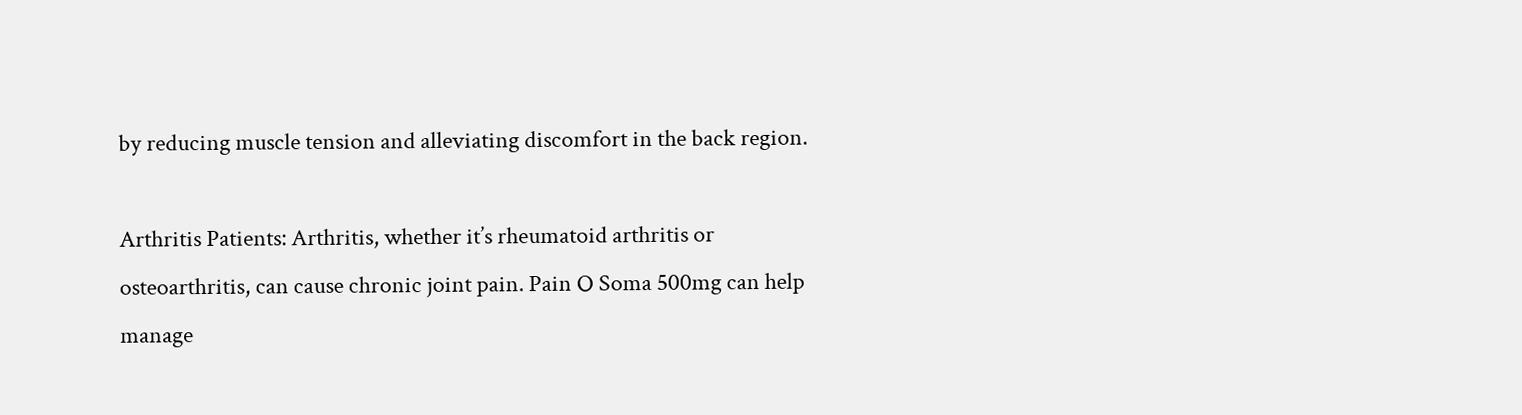by reducing muscle tension and alleviating discomfort in the back region.

Arthritis Patients: Arthritis, whether it’s rheumatoid arthritis or osteoarthritis, can cause chronic joint pain. Pain O Soma 500mg can help manage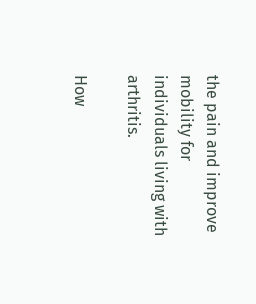the pain and improve mobility for individuals living with arthritis.

How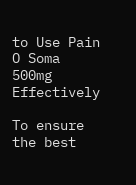to Use Pain O Soma 500mg Effectively

To ensure the best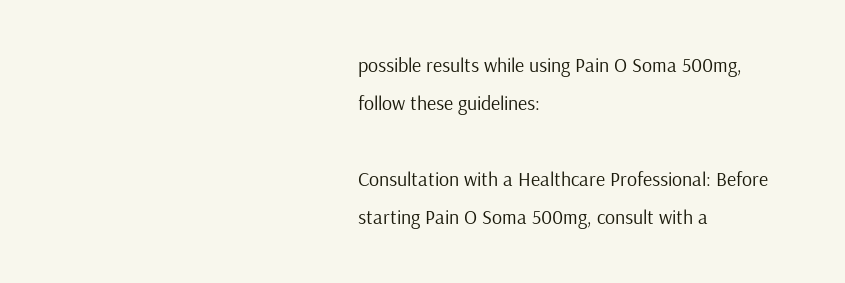possible results while using Pain O Soma 500mg, follow these guidelines:

Consultation with a Healthcare Professional: Before starting Pain O Soma 500mg, consult with a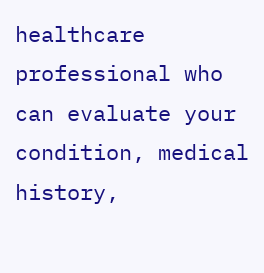healthcare professional who can evaluate your condition, medical history,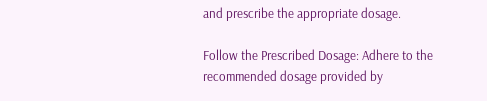and prescribe the appropriate dosage.

Follow the Prescribed Dosage: Adhere to the recommended dosage provided by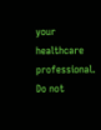your healthcare professional. Do not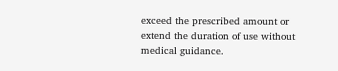exceed the prescribed amount or extend the duration of use without medical guidance.